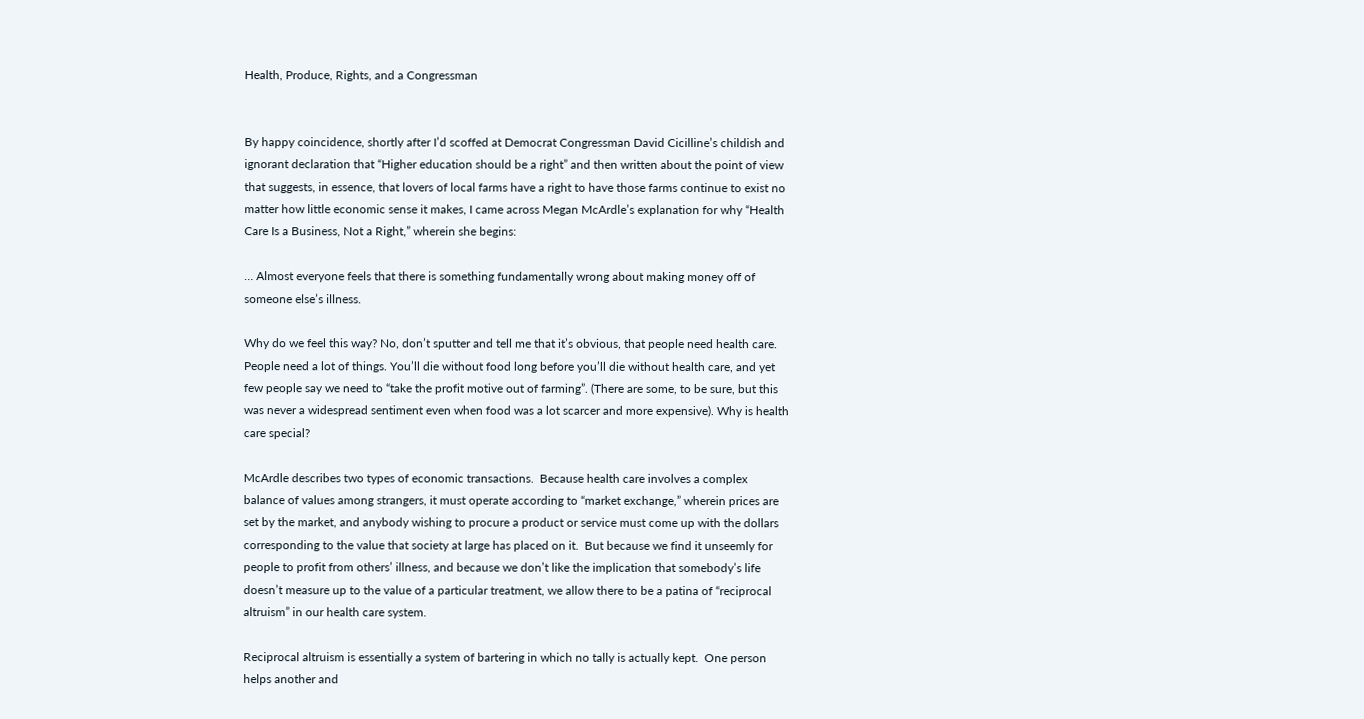Health, Produce, Rights, and a Congressman


By happy coincidence, shortly after I’d scoffed at Democrat Congressman David Cicilline’s childish and ignorant declaration that “Higher education should be a right” and then written about the point of view that suggests, in essence, that lovers of local farms have a right to have those farms continue to exist no matter how little economic sense it makes, I came across Megan McArdle’s explanation for why “Health Care Is a Business, Not a Right,” wherein she begins:

… Almost everyone feels that there is something fundamentally wrong about making money off of someone else’s illness.

Why do we feel this way? No, don’t sputter and tell me that it’s obvious, that people need health care. People need a lot of things. You’ll die without food long before you’ll die without health care, and yet few people say we need to “take the profit motive out of farming”. (There are some, to be sure, but this was never a widespread sentiment even when food was a lot scarcer and more expensive). Why is health care special?

McArdle describes two types of economic transactions.  Because health care involves a complex balance of values among strangers, it must operate according to “market exchange,” wherein prices are set by the market, and anybody wishing to procure a product or service must come up with the dollars corresponding to the value that society at large has placed on it.  But because we find it unseemly for people to profit from others’ illness, and because we don’t like the implication that somebody’s life doesn’t measure up to the value of a particular treatment, we allow there to be a patina of “reciprocal altruism” in our health care system.

Reciprocal altruism is essentially a system of bartering in which no tally is actually kept.  One person helps another and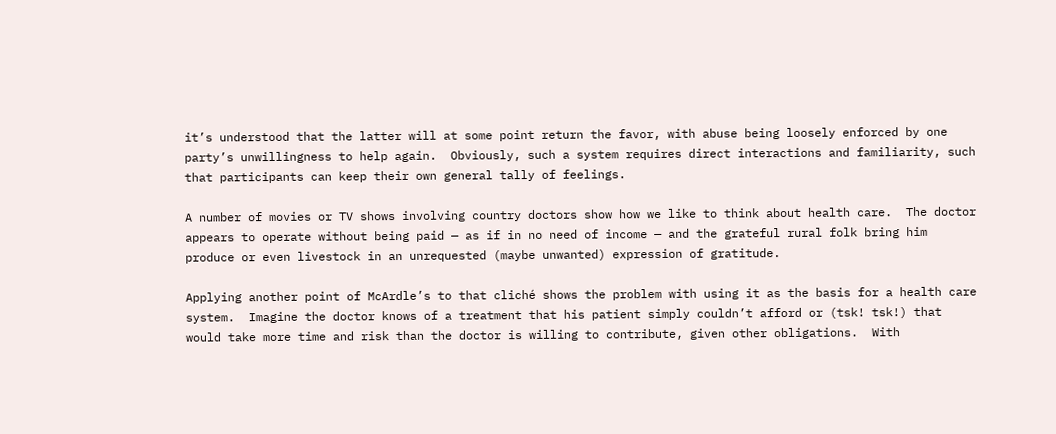it’s understood that the latter will at some point return the favor, with abuse being loosely enforced by one party’s unwillingness to help again.  Obviously, such a system requires direct interactions and familiarity, such that participants can keep their own general tally of feelings.

A number of movies or TV shows involving country doctors show how we like to think about health care.  The doctor appears to operate without being paid — as if in no need of income — and the grateful rural folk bring him produce or even livestock in an unrequested (maybe unwanted) expression of gratitude.

Applying another point of McArdle’s to that cliché shows the problem with using it as the basis for a health care system.  Imagine the doctor knows of a treatment that his patient simply couldn’t afford or (tsk! tsk!) that would take more time and risk than the doctor is willing to contribute, given other obligations.  With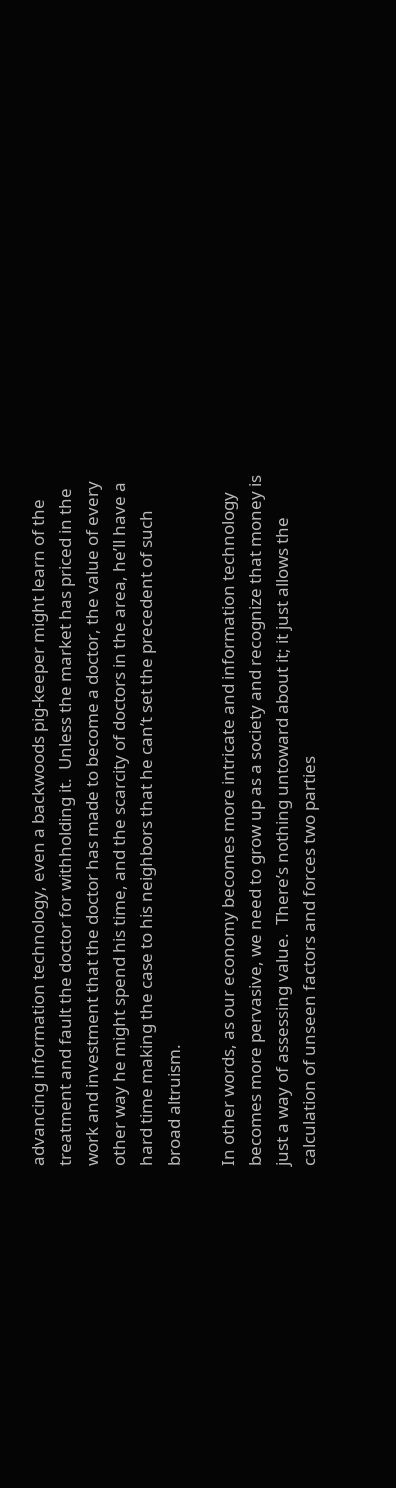advancing information technology, even a backwoods pig-keeper might learn of the treatment and fault the doctor for withholding it.  Unless the market has priced in the work and investment that the doctor has made to become a doctor, the value of every other way he might spend his time, and the scarcity of doctors in the area, he’ll have a hard time making the case to his neighbors that he can’t set the precedent of such broad altruism.

In other words, as our economy becomes more intricate and information technology becomes more pervasive, we need to grow up as a society and recognize that money is just a way of assessing value.  There’s nothing untoward about it; it just allows the calculation of unseen factors and forces two parties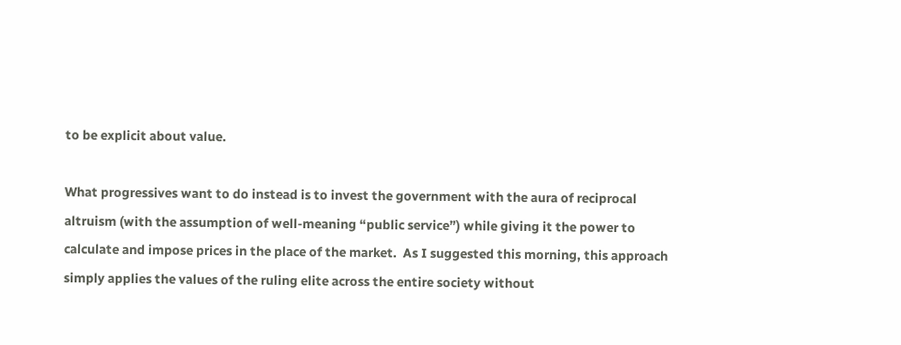to be explicit about value.

What progressives want to do instead is to invest the government with the aura of reciprocal altruism (with the assumption of well-meaning “public service”) while giving it the power to calculate and impose prices in the place of the market.  As I suggested this morning, this approach simply applies the values of the ruling elite across the entire society without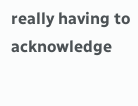really having to acknowledge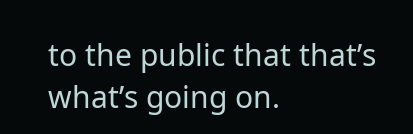to the public that that’s what’s going on.